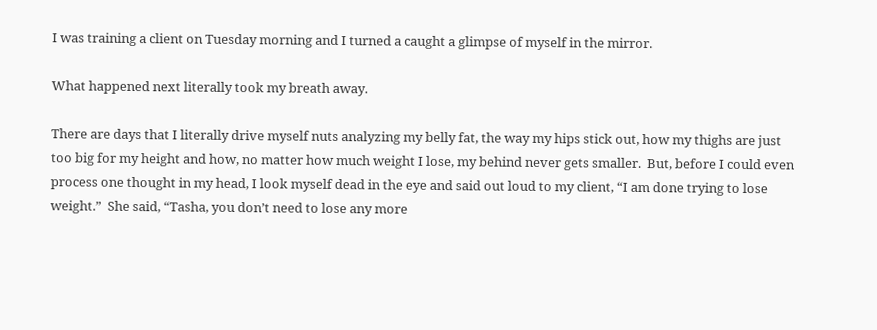I was training a client on Tuesday morning and I turned a caught a glimpse of myself in the mirror.

What happened next literally took my breath away.

There are days that I literally drive myself nuts analyzing my belly fat, the way my hips stick out, how my thighs are just too big for my height and how, no matter how much weight I lose, my behind never gets smaller.  But, before I could even process one thought in my head, I look myself dead in the eye and said out loud to my client, “I am done trying to lose weight.”  She said, “Tasha, you don’t need to lose any more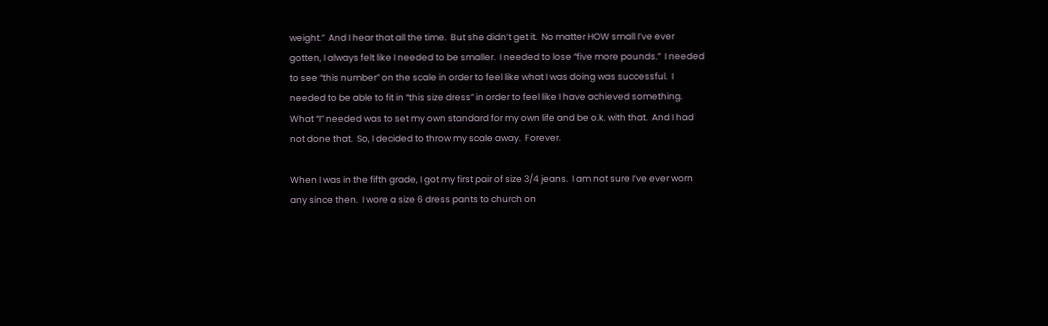weight.”  And I hear that all the time.  But she didn’t get it.  No matter HOW small I’ve ever gotten, I always felt like I needed to be smaller.  I needed to lose “five more pounds.”  I needed to see “this number” on the scale in order to feel like what I was doing was successful.  I needed to be able to fit in “this size dress” in order to feel like I have achieved something.  What “I” needed was to set my own standard for my own life and be o.k. with that.  And I had not done that.  So, I decided to throw my scale away.  Forever.

When I was in the fifth grade, I got my first pair of size 3/4 jeans.  I am not sure I’ve ever worn any since then.  I wore a size 6 dress pants to church on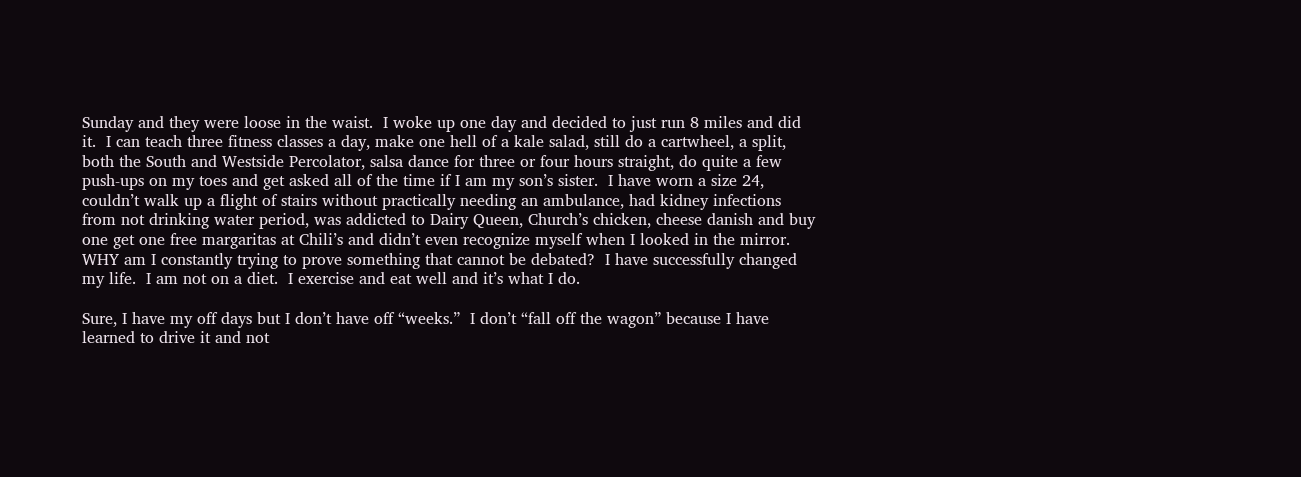Sunday and they were loose in the waist.  I woke up one day and decided to just run 8 miles and did it.  I can teach three fitness classes a day, make one hell of a kale salad, still do a cartwheel, a split, both the South and Westside Percolator, salsa dance for three or four hours straight, do quite a few push-ups on my toes and get asked all of the time if I am my son’s sister.  I have worn a size 24, couldn’t walk up a flight of stairs without practically needing an ambulance, had kidney infections from not drinking water period, was addicted to Dairy Queen, Church’s chicken, cheese danish and buy one get one free margaritas at Chili’s and didn’t even recognize myself when I looked in the mirror.  WHY am I constantly trying to prove something that cannot be debated?  I have successfully changed my life.  I am not on a diet.  I exercise and eat well and it’s what I do.

Sure, I have my off days but I don’t have off “weeks.”  I don’t “fall off the wagon” because I have learned to drive it and not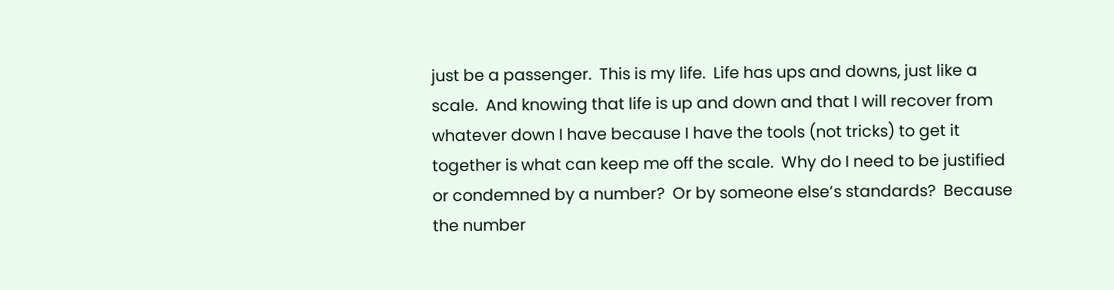just be a passenger.  This is my life.  Life has ups and downs, just like a scale.  And knowing that life is up and down and that I will recover from whatever down I have because I have the tools (not tricks) to get it together is what can keep me off the scale.  Why do I need to be justified or condemned by a number?  Or by someone else’s standards?  Because the number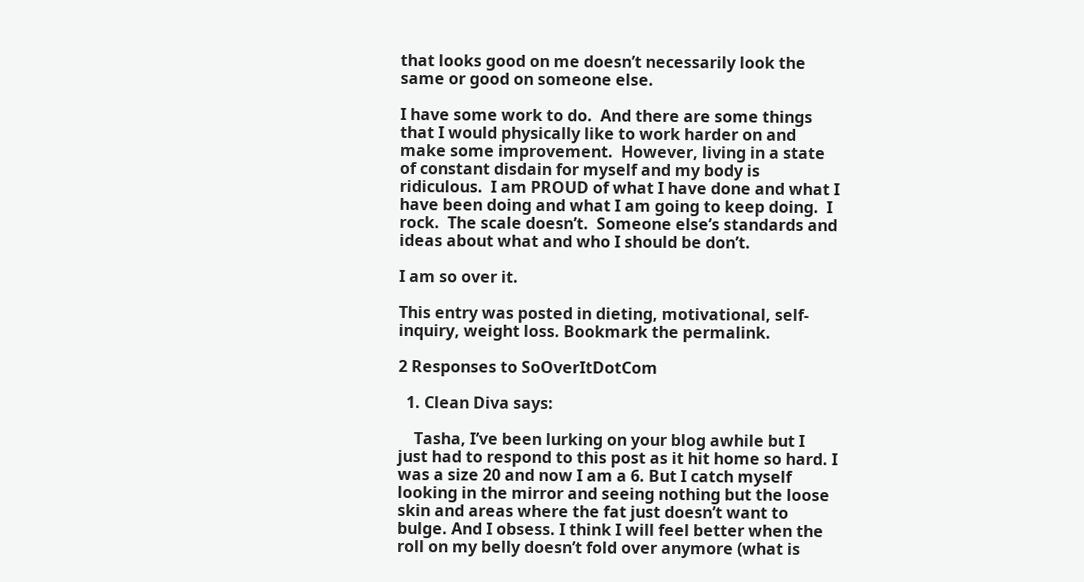that looks good on me doesn’t necessarily look the same or good on someone else.

I have some work to do.  And there are some things that I would physically like to work harder on and make some improvement.  However, living in a state of constant disdain for myself and my body is ridiculous.  I am PROUD of what I have done and what I have been doing and what I am going to keep doing.  I rock.  The scale doesn’t.  Someone else’s standards and ideas about what and who I should be don’t.

I am so over it.

This entry was posted in dieting, motivational, self-inquiry, weight loss. Bookmark the permalink.

2 Responses to SoOverItDotCom

  1. Clean Diva says:

    Tasha, I’ve been lurking on your blog awhile but I just had to respond to this post as it hit home so hard. I was a size 20 and now I am a 6. But I catch myself looking in the mirror and seeing nothing but the loose skin and areas where the fat just doesn’t want to bulge. And I obsess. I think I will feel better when the roll on my belly doesn’t fold over anymore (what is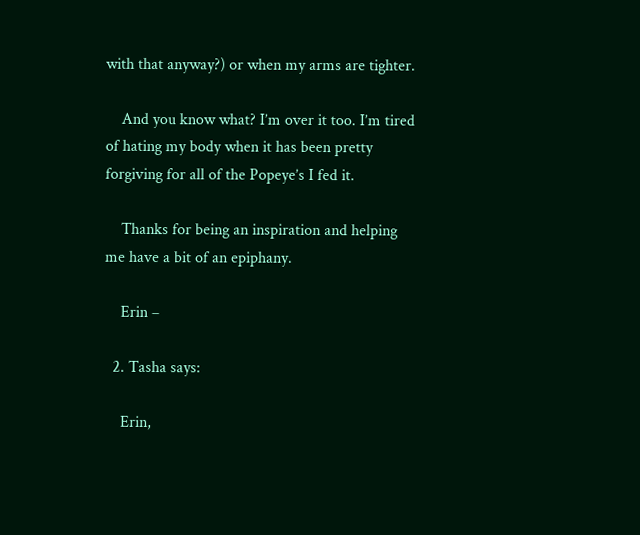with that anyway?) or when my arms are tighter.

    And you know what? I’m over it too. I’m tired of hating my body when it has been pretty forgiving for all of the Popeye’s I fed it.

    Thanks for being an inspiration and helping me have a bit of an epiphany.

    Erin –

  2. Tasha says:

    Erin,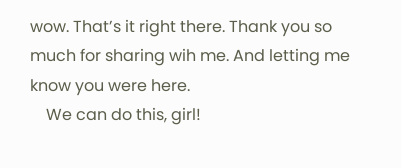wow. That’s it right there. Thank you so much for sharing wih me. And letting me know you were here.
    We can do this, girl!